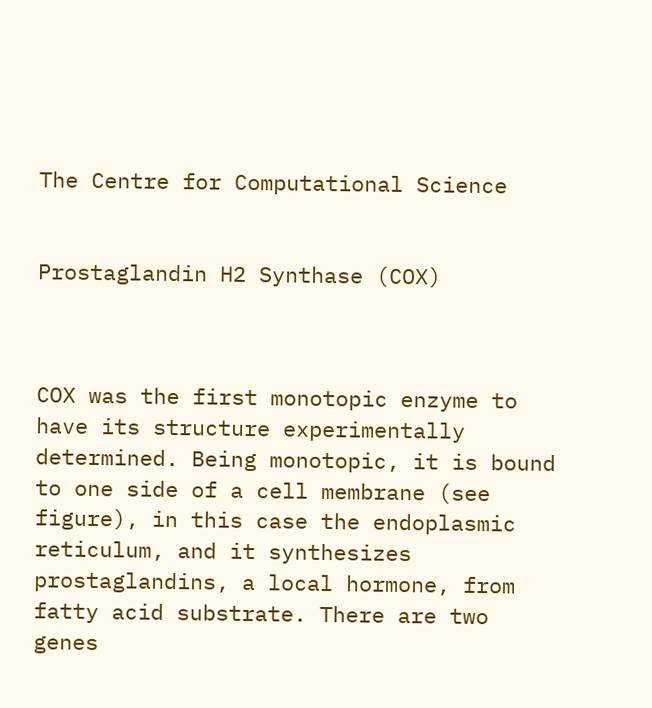The Centre for Computational Science


Prostaglandin H2 Synthase (COX)



COX was the first monotopic enzyme to have its structure experimentally determined. Being monotopic, it is bound to one side of a cell membrane (see figure), in this case the endoplasmic reticulum, and it synthesizes prostaglandins, a local hormone, from fatty acid substrate. There are two genes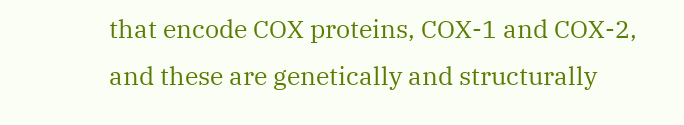that encode COX proteins, COX-1 and COX-2, and these are genetically and structurally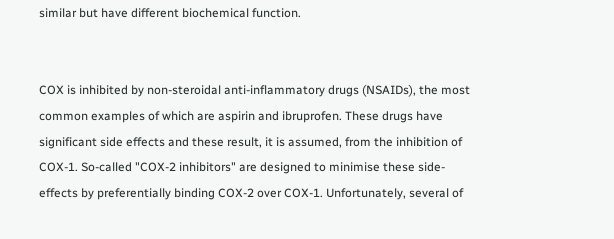similar but have different biochemical function.


COX is inhibited by non-steroidal anti-inflammatory drugs (NSAIDs), the most common examples of which are aspirin and ibruprofen. These drugs have significant side effects and these result, it is assumed, from the inhibition of COX-1. So-called "COX-2 inhibitors" are designed to minimise these side-effects by preferentially binding COX-2 over COX-1. Unfortunately, several of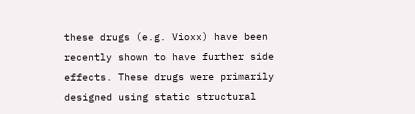these drugs (e.g. Vioxx) have been recently shown to have further side effects. These drugs were primarily designed using static structural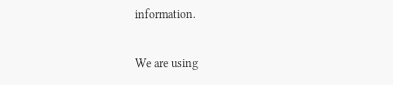information.

We are using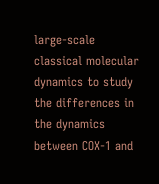large-scale classical molecular dynamics to study the differences in the dynamics between COX-1 and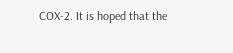COX-2. It is hoped that the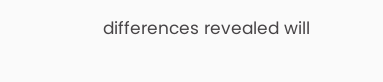differences revealed will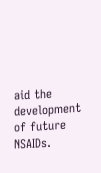aid the development of future NSAIDs.